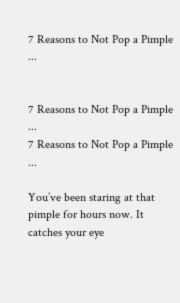7 Reasons to Not Pop a Pimple ...


7 Reasons to Not Pop a Pimple ...
7 Reasons to Not Pop a Pimple ...

You’ve been staring at that pimple for hours now. It catches your eye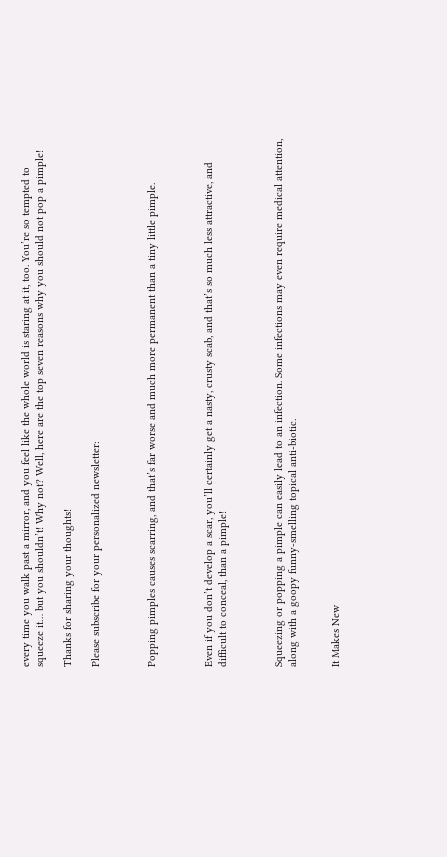every time you walk past a mirror, and you feel like the whole world is staring at it, too. You’re so tempted to squeeze it… but you shouldn’t! Why not? Well, here are the top seven reasons why you should not pop a pimple!

Thanks for sharing your thoughts!

Please subscribe for your personalized newsletter:



Popping pimples causes scarring, and that’s far worse and much more permanent than a tiny little pimple.



Even if you don’t develop a scar, you’ll certainly get a nasty, crusty scab, and that’s so much less attractive, and difficult to conceal, than a pimple!



Squeezing or popping a pimple can easily lead to an infection. Some infections may even require medical attention, along with a goopy funny-smelling topical anti-biotic.


It Makes New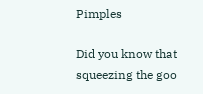Pimples

Did you know that squeezing the goo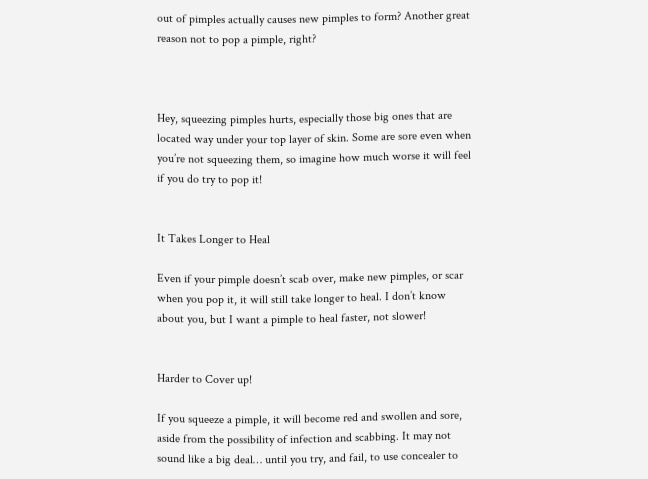out of pimples actually causes new pimples to form? Another great reason not to pop a pimple, right?



Hey, squeezing pimples hurts, especially those big ones that are located way under your top layer of skin. Some are sore even when you’re not squeezing them, so imagine how much worse it will feel if you do try to pop it!


It Takes Longer to Heal

Even if your pimple doesn’t scab over, make new pimples, or scar when you pop it, it will still take longer to heal. I don’t know about you, but I want a pimple to heal faster, not slower!


Harder to Cover up!

If you squeeze a pimple, it will become red and swollen and sore, aside from the possibility of infection and scabbing. It may not sound like a big deal… until you try, and fail, to use concealer to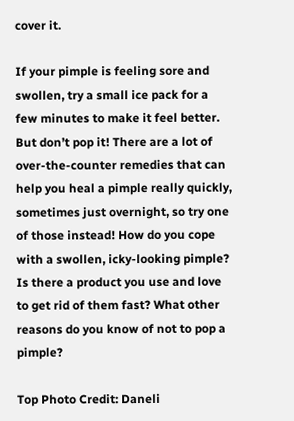cover it.

If your pimple is feeling sore and swollen, try a small ice pack for a few minutes to make it feel better. But don’t pop it! There are a lot of over-the-counter remedies that can help you heal a pimple really quickly, sometimes just overnight, so try one of those instead! How do you cope with a swollen, icky-looking pimple? Is there a product you use and love to get rid of them fast? What other reasons do you know of not to pop a pimple?

Top Photo Credit: Daneli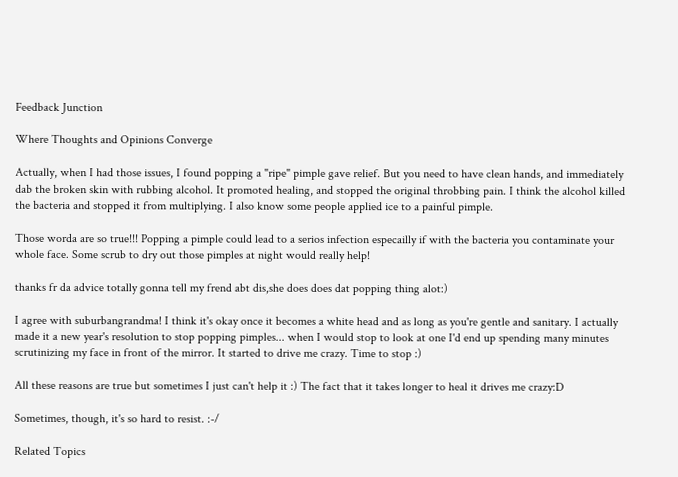Feedback Junction

Where Thoughts and Opinions Converge

Actually, when I had those issues, I found popping a "ripe" pimple gave relief. But you need to have clean hands, and immediately dab the broken skin with rubbing alcohol. It promoted healing, and stopped the original throbbing pain. I think the alcohol killed the bacteria and stopped it from multiplying. I also know some people applied ice to a painful pimple.

Those worda are so true!!! Popping a pimple could lead to a serios infection especailly if with the bacteria you contaminate your whole face. Some scrub to dry out those pimples at night would really help!

thanks fr da advice totally gonna tell my frend abt dis,she does does dat popping thing alot:)

I agree with suburbangrandma! I think it's okay once it becomes a white head and as long as you're gentle and sanitary. I actually made it a new year's resolution to stop popping pimples... when I would stop to look at one I'd end up spending many minutes scrutinizing my face in front of the mirror. It started to drive me crazy. Time to stop :)

All these reasons are true but sometimes I just can't help it :) The fact that it takes longer to heal it drives me crazy:D

Sometimes, though, it's so hard to resist. :-/

Related Topics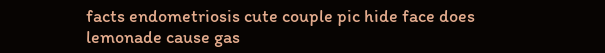facts endometriosis cute couple pic hide face does lemonade cause gas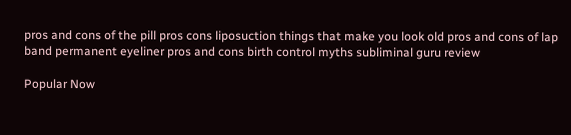pros and cons of the pill pros cons liposuction things that make you look old pros and cons of lap band permanent eyeliner pros and cons birth control myths subliminal guru review

Popular Now